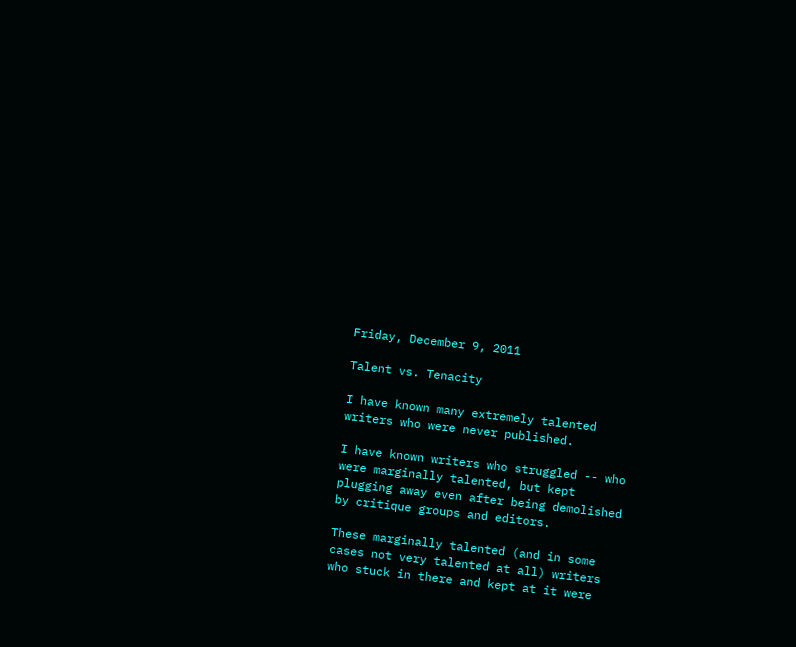Friday, December 9, 2011

Talent vs. Tenacity

I have known many extremely talented writers who were never published.

I have known writers who struggled -- who were marginally talented, but kept plugging away even after being demolished by critique groups and editors.

These marginally talented (and in some cases not very talented at all) writers who stuck in there and kept at it were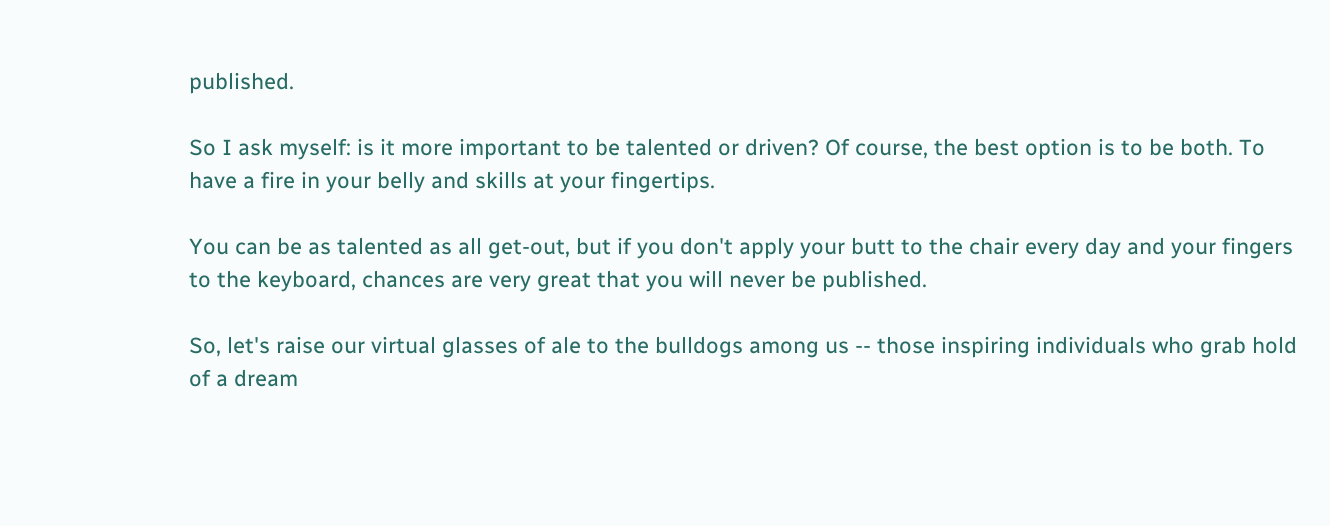published.

So I ask myself: is it more important to be talented or driven? Of course, the best option is to be both. To have a fire in your belly and skills at your fingertips.

You can be as talented as all get-out, but if you don't apply your butt to the chair every day and your fingers to the keyboard, chances are very great that you will never be published.

So, let's raise our virtual glasses of ale to the bulldogs among us -- those inspiring individuals who grab hold of a dream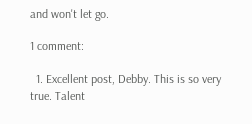and won't let go.

1 comment:

  1. Excellent post, Debby. This is so very true. Talent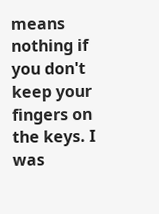means nothing if you don't keep your fingers on the keys. I was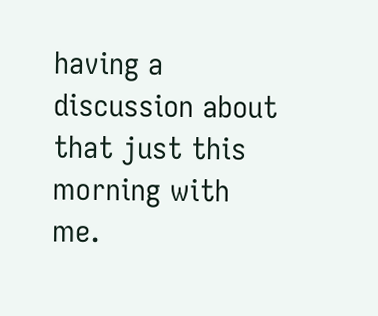having a discussion about that just this morning with me.